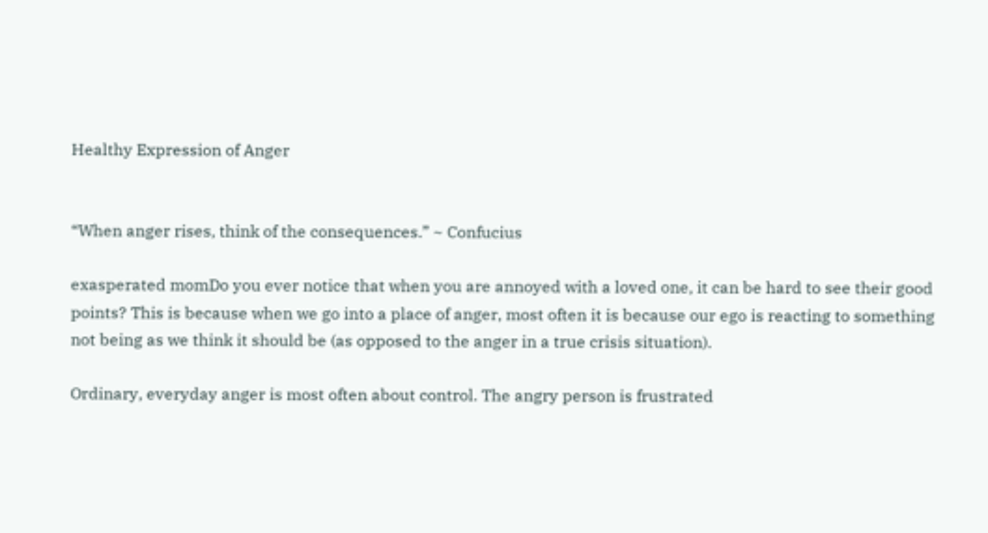Healthy Expression of Anger


“When anger rises, think of the consequences.” ~ Confucius

exasperated momDo you ever notice that when you are annoyed with a loved one, it can be hard to see their good points? This is because when we go into a place of anger, most often it is because our ego is reacting to something not being as we think it should be (as opposed to the anger in a true crisis situation).

Ordinary, everyday anger is most often about control. The angry person is frustrated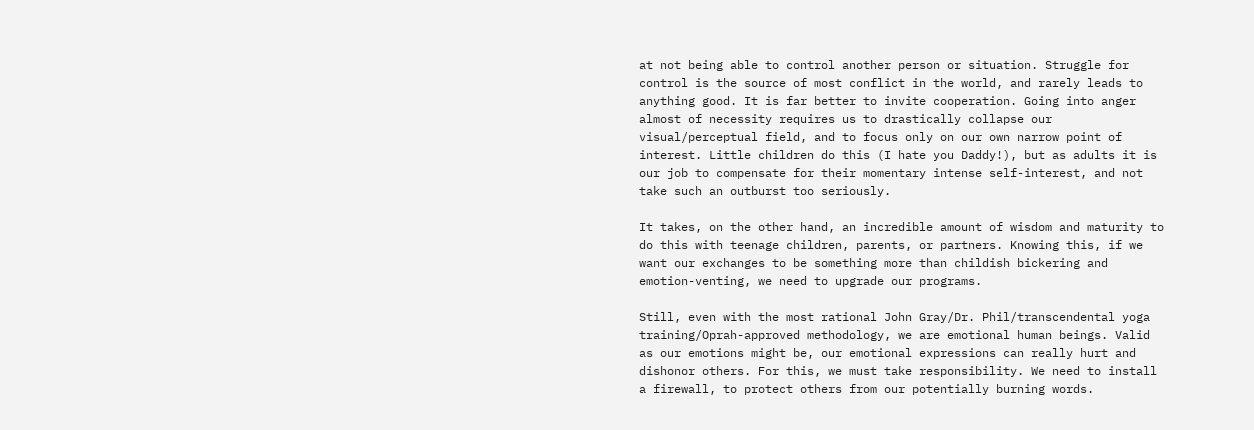at not being able to control another person or situation. Struggle for control is the source of most conflict in the world, and rarely leads to anything good. It is far better to invite cooperation. Going into anger almost of necessity requires us to drastically collapse our visual/perceptual field, and to focus only on our own narrow point of interest. Little children do this (I hate you Daddy!), but as adults it is our job to compensate for their momentary intense self-interest, and not take such an outburst too seriously.

It takes, on the other hand, an incredible amount of wisdom and maturity to do this with teenage children, parents, or partners. Knowing this, if we want our exchanges to be something more than childish bickering and emotion-venting, we need to upgrade our programs.

Still, even with the most rational John Gray/Dr. Phil/transcendental yoga training/Oprah-approved methodology, we are emotional human beings. Valid as our emotions might be, our emotional expressions can really hurt and dishonor others. For this, we must take responsibility. We need to install a firewall, to protect others from our potentially burning words.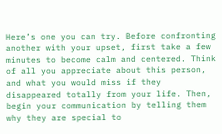Here’s one you can try. Before confronting another with your upset, first take a few minutes to become calm and centered. Think of all you appreciate about this person, and what you would miss if they disappeared totally from your life. Then, begin your communication by telling them why they are special to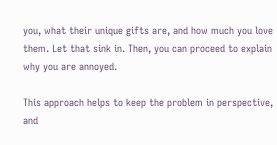you, what their unique gifts are, and how much you love them. Let that sink in. Then, you can proceed to explain why you are annoyed.

This approach helps to keep the problem in perspective, and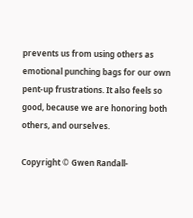prevents us from using others as emotional punching bags for our own pent-up frustrations. It also feels so good, because we are honoring both others, and ourselves.

Copyright © Gwen Randall-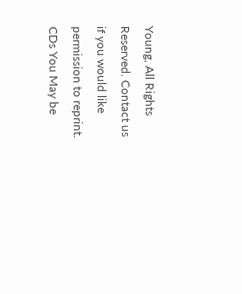Young, All Rights Reserved. Contact us if you would like permission to reprint.
CDs You May be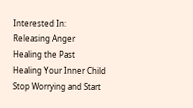Interested In:
Releasing Anger
Healing the Past
Healing Your Inner Child
Stop Worrying and Start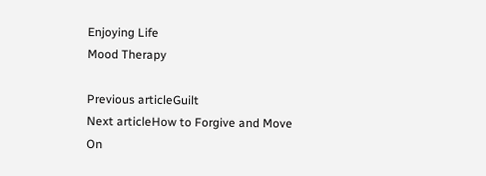Enjoying Life
Mood Therapy

Previous articleGuilt
Next articleHow to Forgive and Move On